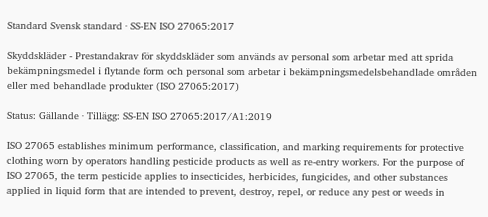Standard Svensk standard · SS-EN ISO 27065:2017

Skyddskläder - Prestandakrav för skyddskläder som används av personal som arbetar med att sprida bekämpningsmedel i flytande form och personal som arbetar i bekämpningsmedelsbehandlade områden eller med behandlade produkter (ISO 27065:2017)

Status: Gällande · Tillägg: SS-EN ISO 27065:2017/A1:2019

ISO 27065 establishes minimum performance, classification, and marking requirements for protective clothing worn by operators handling pesticide products as well as re-entry workers. For the purpose of ISO 27065, the term pesticide applies to insecticides, herbicides, fungicides, and other substances applied in liquid form that are intended to prevent, destroy, repel, or reduce any pest or weeds in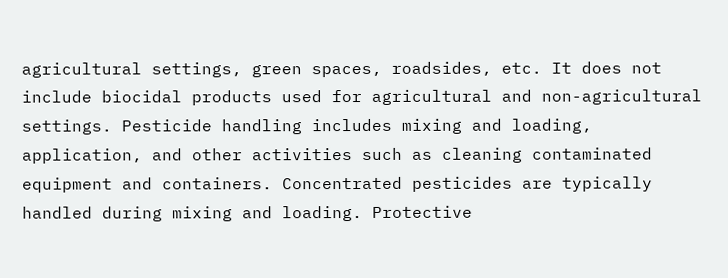agricultural settings, green spaces, roadsides, etc. It does not include biocidal products used for agricultural and non-agricultural settings. Pesticide handling includes mixing and loading, application, and other activities such as cleaning contaminated equipment and containers. Concentrated pesticides are typically handled during mixing and loading. Protective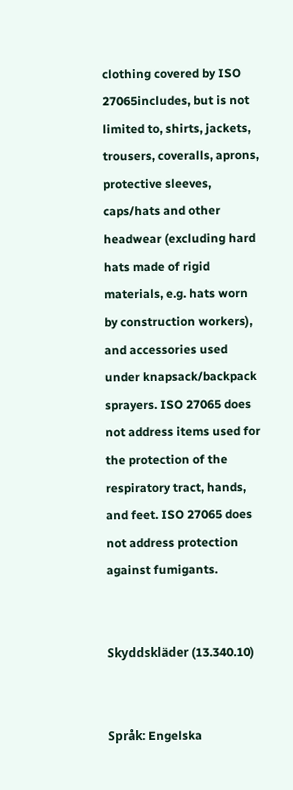clothing covered by ISO 27065includes, but is not limited to, shirts, jackets, trousers, coveralls, aprons, protective sleeves, caps/hats and other headwear (excluding hard hats made of rigid materials, e.g. hats worn by construction workers), and accessories used under knapsack/backpack sprayers. ISO 27065 does not address items used for the protection of the respiratory tract, hands, and feet. ISO 27065 does not address protection against fumigants.


Skyddskläder (13.340.10)


Språk: Engelska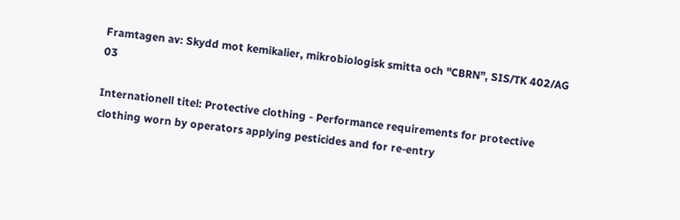Framtagen av: Skydd mot kemikalier, mikrobiologisk smitta och "CBRN", SIS/TK 402/AG 03

Internationell titel: Protective clothing - Performance requirements for protective clothing worn by operators applying pesticides and for re-entry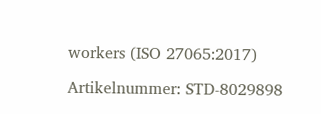workers (ISO 27065:2017)

Artikelnummer: STD-8029898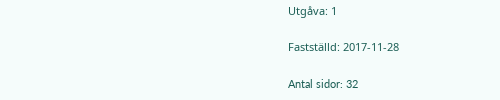Utgåva: 1

Fastställd: 2017-11-28

Antal sidor: 32